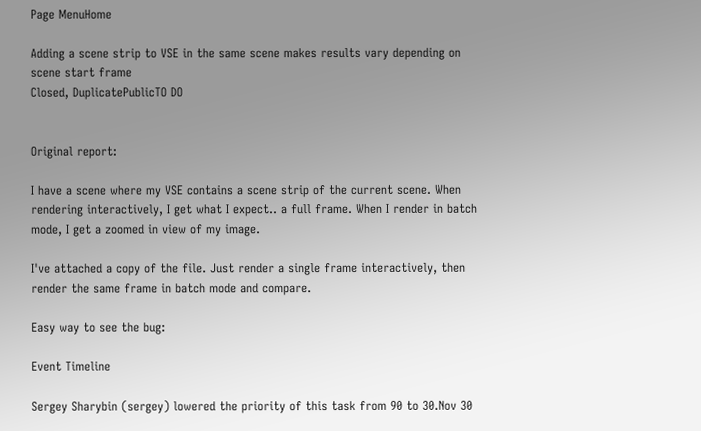Page MenuHome

Adding a scene strip to VSE in the same scene makes results vary depending on scene start frame
Closed, DuplicatePublicTO DO


Original report:

I have a scene where my VSE contains a scene strip of the current scene. When rendering interactively, I get what I expect.. a full frame. When I render in batch mode, I get a zoomed in view of my image.

I've attached a copy of the file. Just render a single frame interactively, then render the same frame in batch mode and compare.

Easy way to see the bug:

Event Timeline

Sergey Sharybin (sergey) lowered the priority of this task from 90 to 30.Nov 30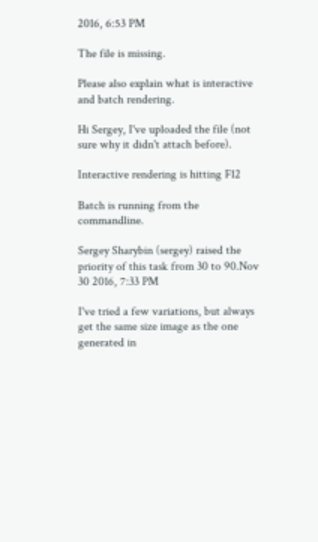2016, 6:53 PM

The file is missing.

Please also explain what is interactive and batch rendering.

Hi Sergey, I've uploaded the file (not sure why it didn't attach before).

Interactive rendering is hitting F12

Batch is running from the commandline.

Sergey Sharybin (sergey) raised the priority of this task from 30 to 90.Nov 30 2016, 7:33 PM

I've tried a few variations, but always get the same size image as the one generated in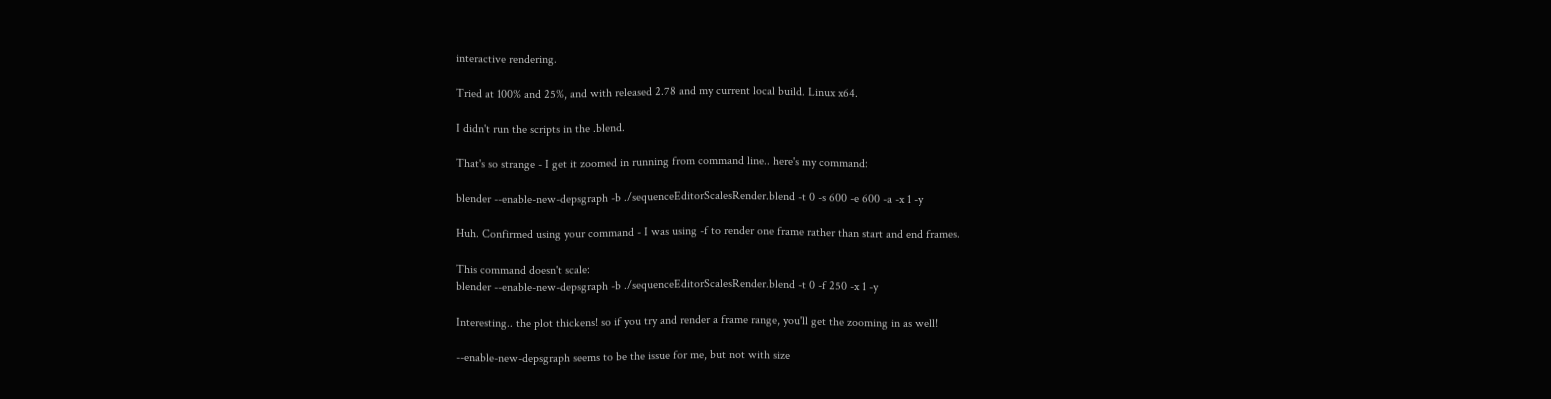interactive rendering.

Tried at 100% and 25%, and with released 2.78 and my current local build. Linux x64.

I didn't run the scripts in the .blend.

That's so strange - I get it zoomed in running from command line.. here's my command:

blender --enable-new-depsgraph -b ./sequenceEditorScalesRender.blend -t 0 -s 600 -e 600 -a -x 1 -y

Huh. Confirmed using your command - I was using -f to render one frame rather than start and end frames.

This command doesn't scale:
blender --enable-new-depsgraph -b ./sequenceEditorScalesRender.blend -t 0 -f 250 -x 1 -y

Interesting.. the plot thickens! so if you try and render a frame range, you'll get the zooming in as well!

--enable-new-depsgraph seems to be the issue for me, but not with size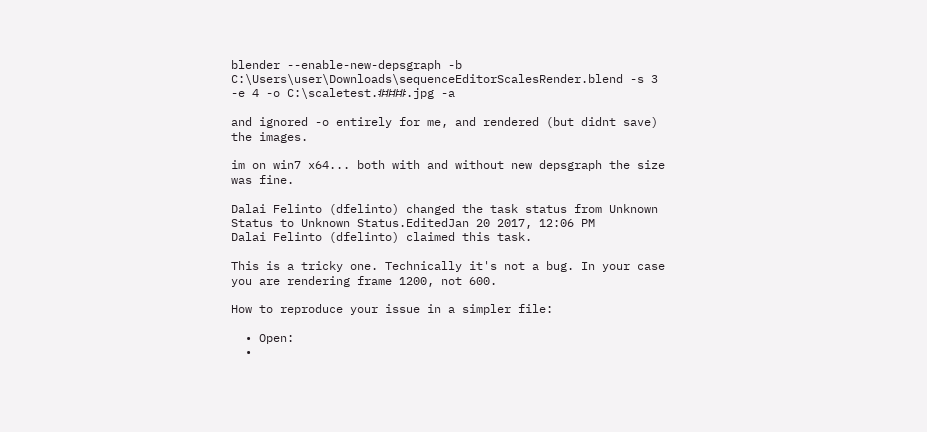blender --enable-new-depsgraph -b C:\Users\user\Downloads\sequenceEditorScalesRender.blend -s 3 -e 4 -o C:\scaletest.####.jpg -a

and ignored -o entirely for me, and rendered (but didnt save) the images.

im on win7 x64... both with and without new depsgraph the size was fine.

Dalai Felinto (dfelinto) changed the task status from Unknown Status to Unknown Status.EditedJan 20 2017, 12:06 PM
Dalai Felinto (dfelinto) claimed this task.

This is a tricky one. Technically it's not a bug. In your case you are rendering frame 1200, not 600.

How to reproduce your issue in a simpler file:

  • Open:
  •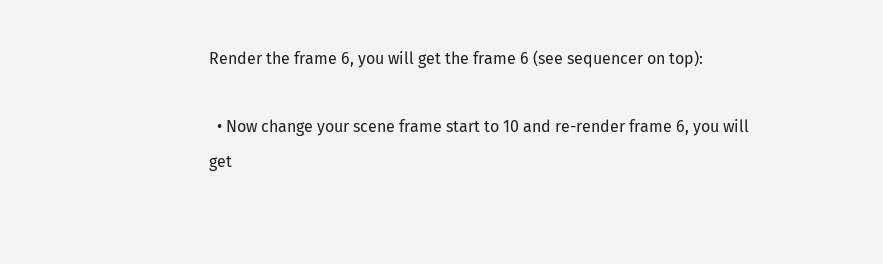Render the frame 6, you will get the frame 6 (see sequencer on top):

  • Now change your scene frame start to 10 and re-render frame 6, you will get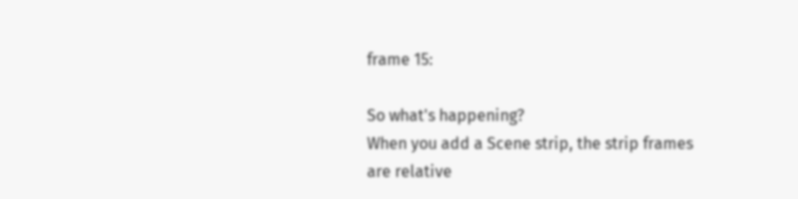frame 15:

So what's happening?
When you add a Scene strip, the strip frames are relative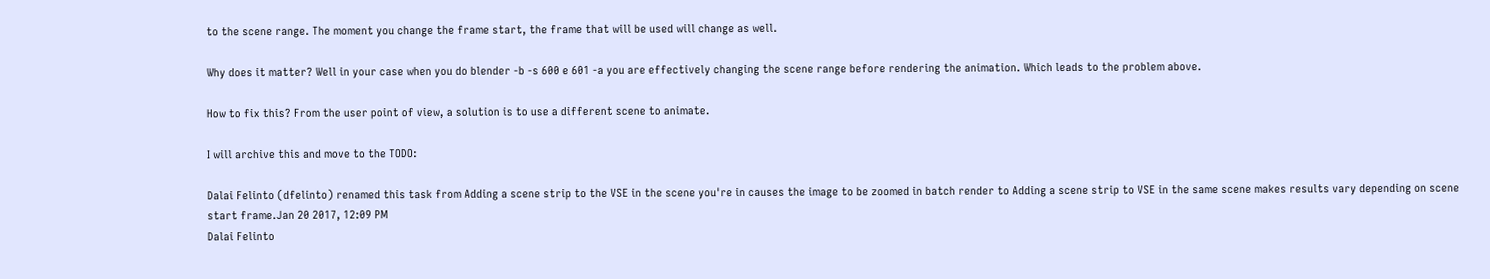to the scene range. The moment you change the frame start, the frame that will be used will change as well.

Why does it matter? Well in your case when you do blender -b -s 600 e 601 -a you are effectively changing the scene range before rendering the animation. Which leads to the problem above.

How to fix this? From the user point of view, a solution is to use a different scene to animate.

I will archive this and move to the TODO:

Dalai Felinto (dfelinto) renamed this task from Adding a scene strip to the VSE in the scene you're in causes the image to be zoomed in batch render to Adding a scene strip to VSE in the same scene makes results vary depending on scene start frame.Jan 20 2017, 12:09 PM
Dalai Felinto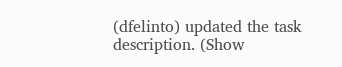(dfelinto) updated the task description. (Show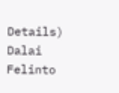Details)
Dalai Felinto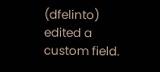(dfelinto) edited a custom field.